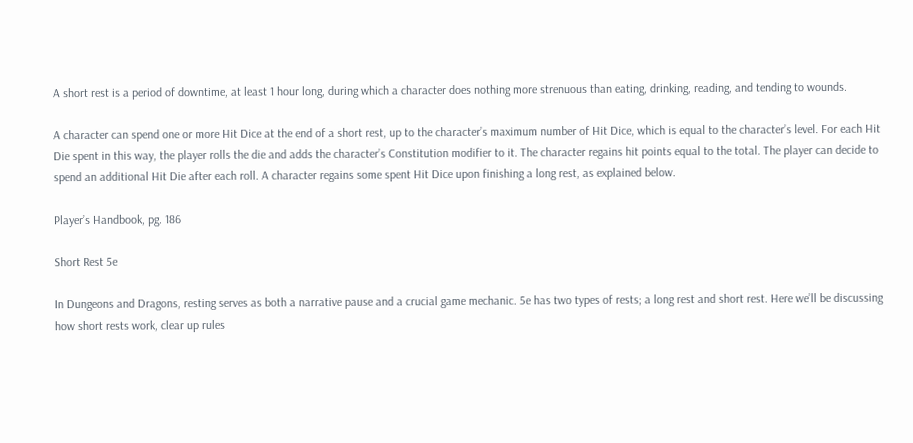A short rest is a period of downtime, at least 1 hour long, during which a character does nothing more strenuous than eating, drinking, reading, and tending to wounds.

A character can spend one or more Hit Dice at the end of a short rest, up to the character’s maximum number of Hit Dice, which is equal to the character’s level. For each Hit Die spent in this way, the player rolls the die and adds the character’s Constitution modifier to it. The character regains hit points equal to the total. The player can decide to spend an additional Hit Die after each roll. A character regains some spent Hit Dice upon finishing a long rest, as explained below.

Player’s Handbook, pg. 186

Short Rest 5e

In Dungeons and Dragons, resting serves as both a narrative pause and a crucial game mechanic. 5e has two types of rests; a long rest and short rest. Here we’ll be discussing how short rests work, clear up rules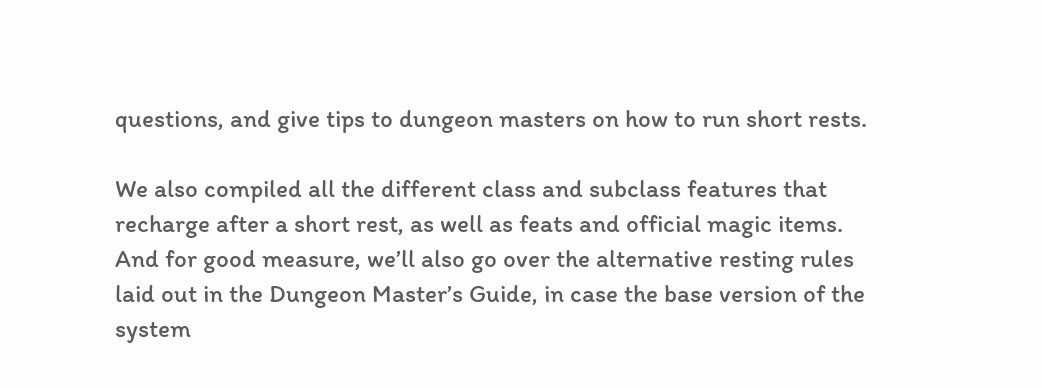questions, and give tips to dungeon masters on how to run short rests.

We also compiled all the different class and subclass features that recharge after a short rest, as well as feats and official magic items. And for good measure, we’ll also go over the alternative resting rules laid out in the Dungeon Master’s Guide, in case the base version of the system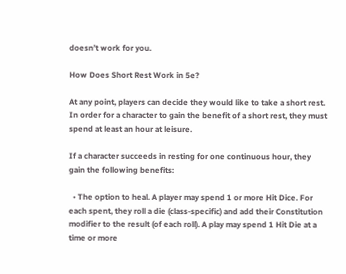doesn’t work for you.

How Does Short Rest Work in 5e?

At any point, players can decide they would like to take a short rest. In order for a character to gain the benefit of a short rest, they must spend at least an hour at leisure.

If a character succeeds in resting for one continuous hour, they gain the following benefits:

  • The option to heal. A player may spend 1 or more Hit Dice. For each spent, they roll a die (class-specific) and add their Constitution modifier to the result (of each roll). A play may spend 1 Hit Die at a time or more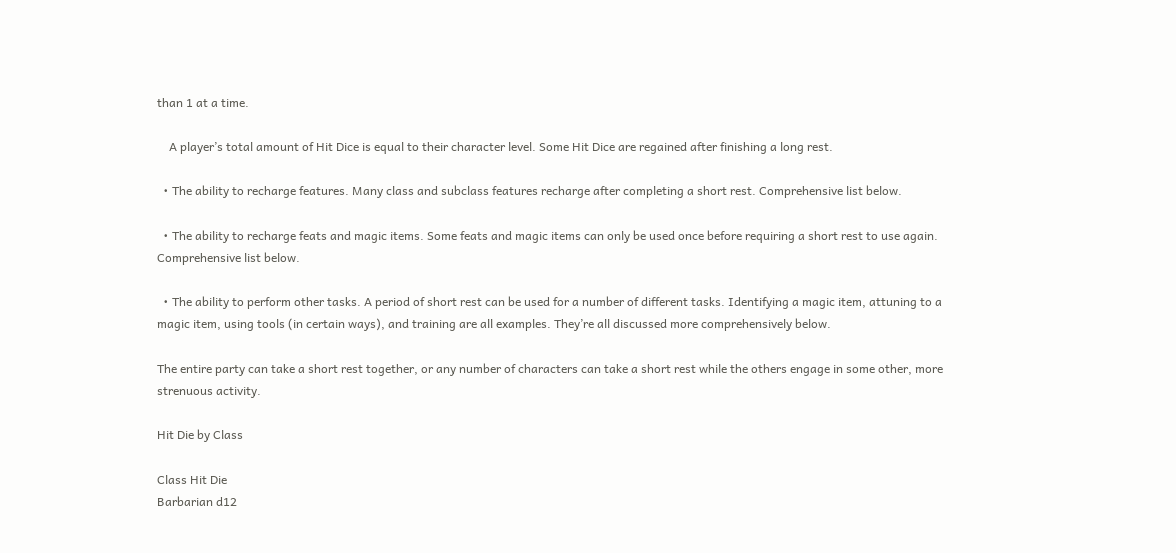than 1 at a time.

    A player’s total amount of Hit Dice is equal to their character level. Some Hit Dice are regained after finishing a long rest.

  • The ability to recharge features. Many class and subclass features recharge after completing a short rest. Comprehensive list below.

  • The ability to recharge feats and magic items. Some feats and magic items can only be used once before requiring a short rest to use again. Comprehensive list below.

  • The ability to perform other tasks. A period of short rest can be used for a number of different tasks. Identifying a magic item, attuning to a magic item, using tools (in certain ways), and training are all examples. They’re all discussed more comprehensively below.

The entire party can take a short rest together, or any number of characters can take a short rest while the others engage in some other, more strenuous activity.

Hit Die by Class

Class Hit Die
Barbarian d12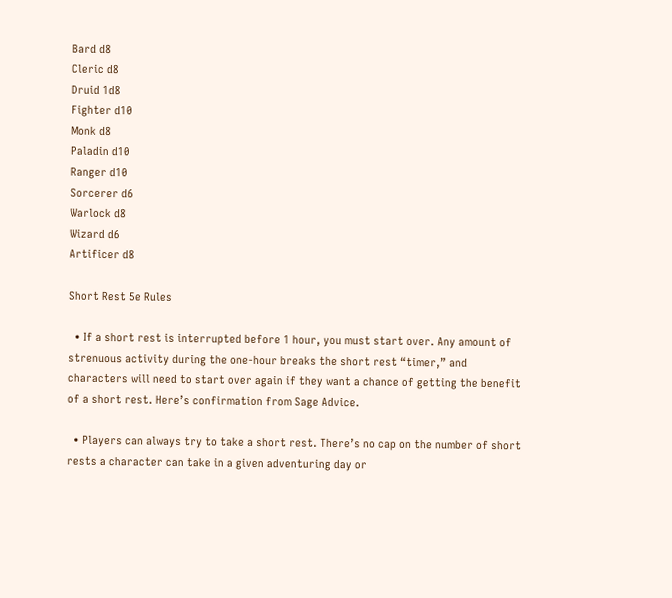Bard d8
Cleric d8
Druid 1d8
Fighter d10
Monk d8
Paladin d10
Ranger d10
Sorcerer d6
Warlock d8
Wizard d6
Artificer d8

Short Rest 5e Rules

  • If a short rest is interrupted before 1 hour, you must start over. Any amount of strenuous activity during the one-hour breaks the short rest “timer,” and characters will need to start over again if they want a chance of getting the benefit of a short rest. Here’s confirmation from Sage Advice.

  • Players can always try to take a short rest. There’s no cap on the number of short rests a character can take in a given adventuring day or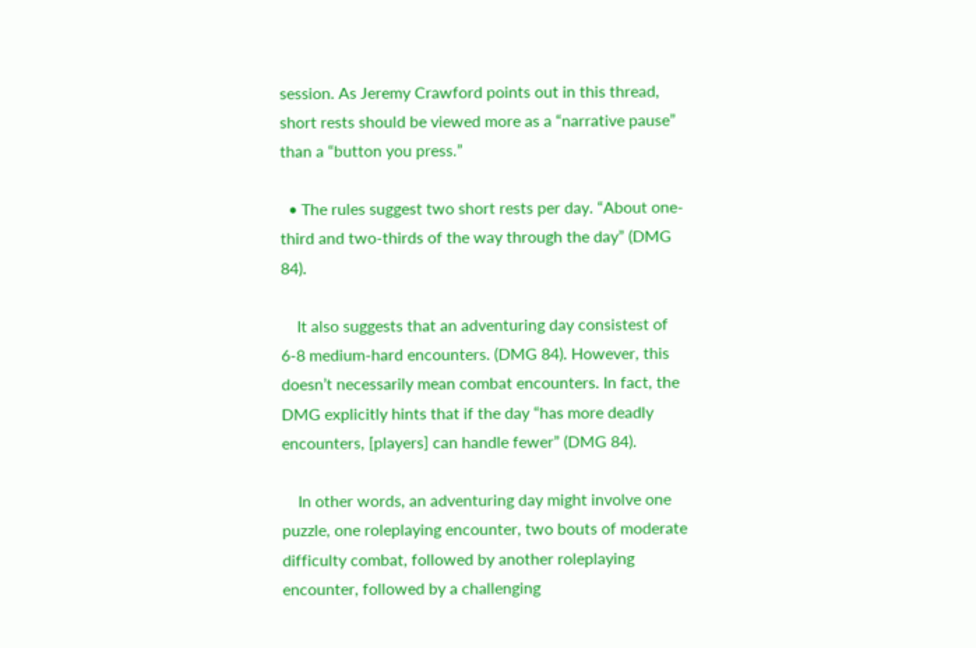session. As Jeremy Crawford points out in this thread, short rests should be viewed more as a “narrative pause” than a “button you press.”

  • The rules suggest two short rests per day. “About one-third and two-thirds of the way through the day” (DMG 84).

    It also suggests that an adventuring day consistest of 6-8 medium-hard encounters. (DMG 84). However, this doesn’t necessarily mean combat encounters. In fact, the DMG explicitly hints that if the day “has more deadly encounters, [players] can handle fewer” (DMG 84).

    In other words, an adventuring day might involve one puzzle, one roleplaying encounter, two bouts of moderate difficulty combat, followed by another roleplaying encounter, followed by a challenging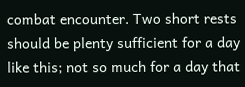combat encounter. Two short rests should be plenty sufficient for a day like this; not so much for a day that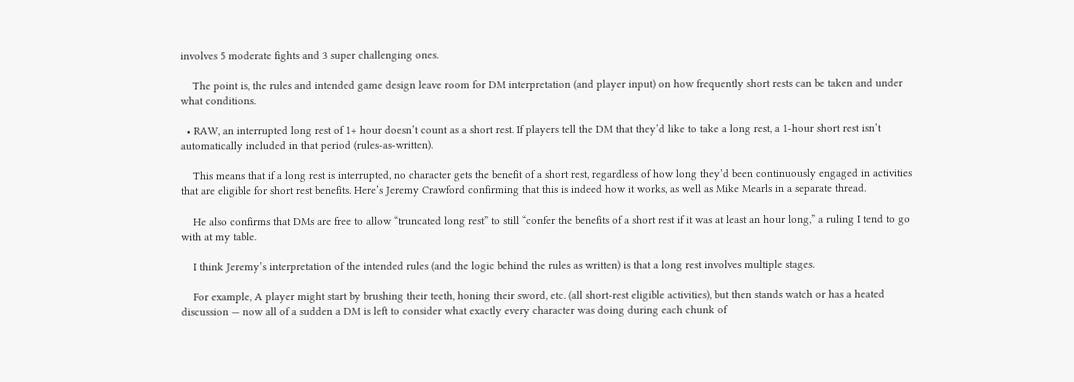involves 5 moderate fights and 3 super challenging ones.

    The point is, the rules and intended game design leave room for DM interpretation (and player input) on how frequently short rests can be taken and under what conditions.

  • RAW, an interrupted long rest of 1+ hour doesn’t count as a short rest. If players tell the DM that they’d like to take a long rest, a 1-hour short rest isn’t automatically included in that period (rules-as-written).

    This means that if a long rest is interrupted, no character gets the benefit of a short rest, regardless of how long they’d been continuously engaged in activities that are eligible for short rest benefits. Here’s Jeremy Crawford confirming that this is indeed how it works, as well as Mike Mearls in a separate thread.

    He also confirms that DMs are free to allow “truncated long rest” to still “confer the benefits of a short rest if it was at least an hour long,” a ruling I tend to go with at my table.

    I think Jeremy’s interpretation of the intended rules (and the logic behind the rules as written) is that a long rest involves multiple stages.

    For example, A player might start by brushing their teeth, honing their sword, etc. (all short-rest eligible activities), but then stands watch or has a heated discussion — now all of a sudden a DM is left to consider what exactly every character was doing during each chunk of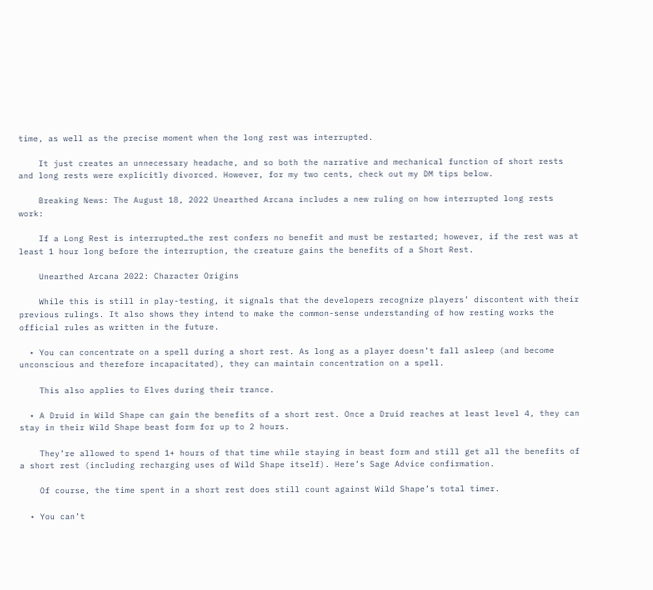time, as well as the precise moment when the long rest was interrupted.

    It just creates an unnecessary headache, and so both the narrative and mechanical function of short rests and long rests were explicitly divorced. However, for my two cents, check out my DM tips below.

    Breaking News: The August 18, 2022 Unearthed Arcana includes a new ruling on how interrupted long rests work:

    If a Long Rest is interrupted…the rest confers no benefit and must be restarted; however, if the rest was at least 1 hour long before the interruption, the creature gains the benefits of a Short Rest.

    Unearthed Arcana 2022: Character Origins

    While this is still in play-testing, it signals that the developers recognize players’ discontent with their previous rulings. It also shows they intend to make the common-sense understanding of how resting works the official rules as written in the future.

  • You can concentrate on a spell during a short rest. As long as a player doesn’t fall asleep (and become unconscious and therefore incapacitated), they can maintain concentration on a spell.

    This also applies to Elves during their trance.

  • A Druid in Wild Shape can gain the benefits of a short rest. Once a Druid reaches at least level 4, they can stay in their Wild Shape beast form for up to 2 hours.

    They’re allowed to spend 1+ hours of that time while staying in beast form and still get all the benefits of a short rest (including recharging uses of Wild Shape itself). Here’s Sage Advice confirmation.

    Of course, the time spent in a short rest does still count against Wild Shape’s total timer.

  • You can’t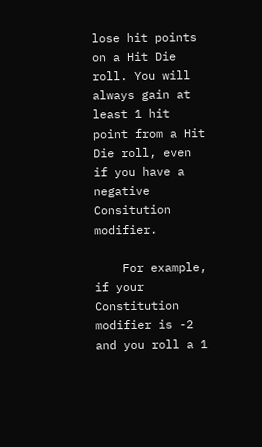lose hit points on a Hit Die roll. You will always gain at least 1 hit point from a Hit Die roll, even if you have a negative Consitution modifier.

    For example, if your Constitution modifier is -2 and you roll a 1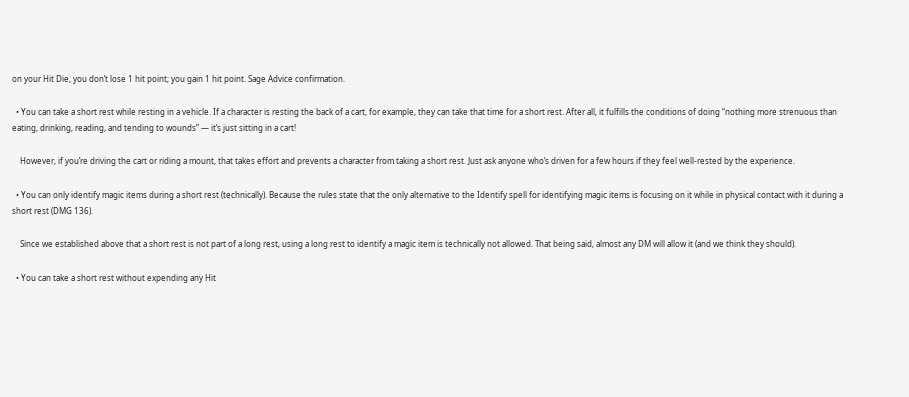on your Hit Die, you don’t lose 1 hit point; you gain 1 hit point. Sage Advice confirmation.

  • You can take a short rest while resting in a vehicle. If a character is resting the back of a cart, for example, they can take that time for a short rest. After all, it fulfills the conditions of doing “nothing more strenuous than eating, drinking, reading, and tending to wounds” — it’s just sitting in a cart!

    However, if you’re driving the cart or riding a mount, that takes effort and prevents a character from taking a short rest. Just ask anyone who’s driven for a few hours if they feel well-rested by the experience.

  • You can only identify magic items during a short rest (technically). Because the rules state that the only alternative to the Identify spell for identifying magic items is focusing on it while in physical contact with it during a short rest (DMG 136).

    Since we established above that a short rest is not part of a long rest, using a long rest to identify a magic item is technically not allowed. That being said, almost any DM will allow it (and we think they should).

  • You can take a short rest without expending any Hit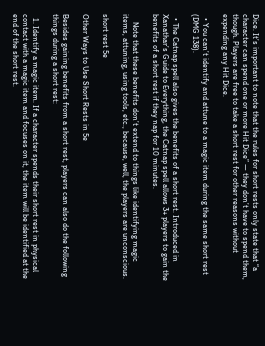Dice. It’s important to note that the rules for short rests only state that “a character can spend one or more Hit Dice” — they don’t have to spend them, though. Players are free to take a short rest for other reasons without expending any Hit Dice.

  • You can’t identify and attune to a magic item during the same short rest (DMG 138).

  • The Catnap spell also gives the benefits of a short rest. Introduced in Xanathar’s Guide to Everything, the Catnap spell allows 3+ players to gain the benefits of a short rest if they nap for 10 minutes.

    Note that these benefits don’t extend to things like identifying magic items, attuning, using tools, etc., because, well, the players are unconscious.

short rest 5e

Other Ways to Use Short Rests in 5e

Besides gaining benefits from a short rest, players can also do the following things during a short rest:

  1. Identify a magic item. If a character spends their short rest in physical contact with a magic item and focuses on it, the item will be identified at the end of the short rest.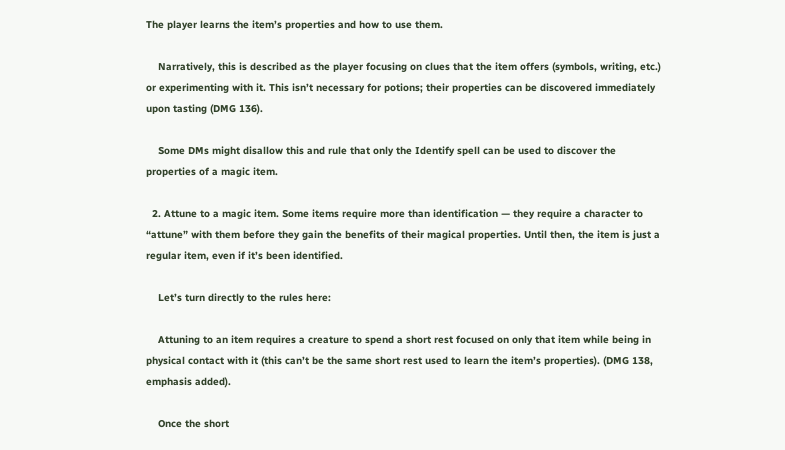The player learns the item’s properties and how to use them.

    Narratively, this is described as the player focusing on clues that the item offers (symbols, writing, etc.) or experimenting with it. This isn’t necessary for potions; their properties can be discovered immediately upon tasting (DMG 136).

    Some DMs might disallow this and rule that only the Identify spell can be used to discover the properties of a magic item.

  2. Attune to a magic item. Some items require more than identification — they require a character to “attune” with them before they gain the benefits of their magical properties. Until then, the item is just a regular item, even if it’s been identified.

    Let’s turn directly to the rules here:

    Attuning to an item requires a creature to spend a short rest focused on only that item while being in physical contact with it (this can’t be the same short rest used to learn the item’s properties). (DMG 138, emphasis added).

    Once the short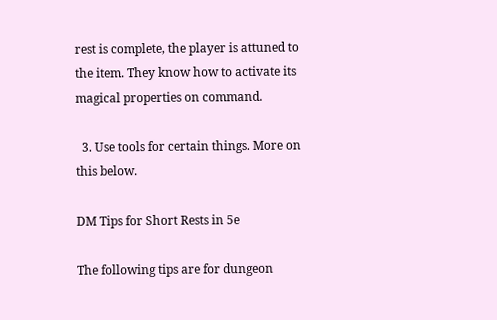rest is complete, the player is attuned to the item. They know how to activate its magical properties on command.

  3. Use tools for certain things. More on this below.

DM Tips for Short Rests in 5e

The following tips are for dungeon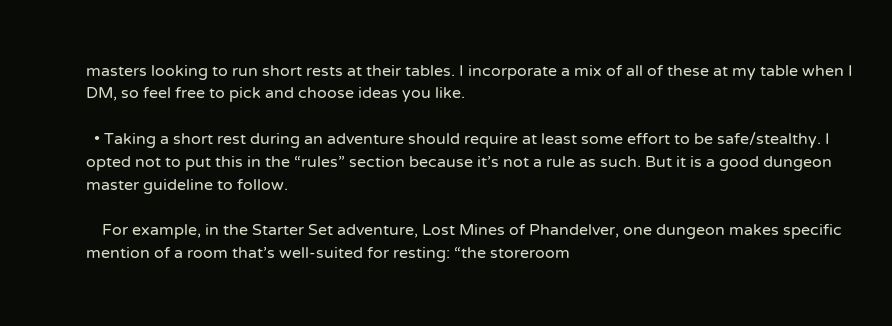masters looking to run short rests at their tables. I incorporate a mix of all of these at my table when I DM, so feel free to pick and choose ideas you like.

  • Taking a short rest during an adventure should require at least some effort to be safe/stealthy. I opted not to put this in the “rules” section because it’s not a rule as such. But it is a good dungeon master guideline to follow.

    For example, in the Starter Set adventure, Lost Mines of Phandelver, one dungeon makes specific mention of a room that’s well-suited for resting: “the storeroom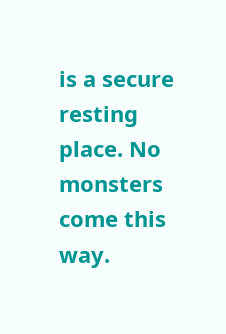is a secure resting place. No monsters come this way.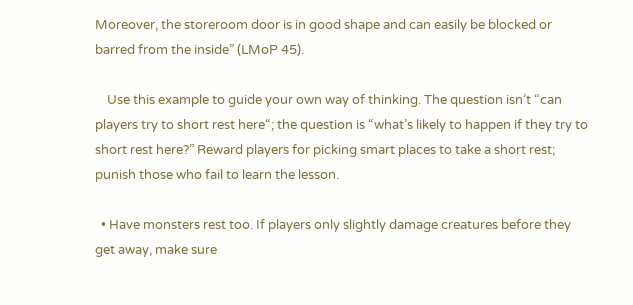Moreover, the storeroom door is in good shape and can easily be blocked or barred from the inside” (LMoP 45).

    Use this example to guide your own way of thinking. The question isn’t “can players try to short rest here“; the question is “what’s likely to happen if they try to short rest here?” Reward players for picking smart places to take a short rest; punish those who fail to learn the lesson.

  • Have monsters rest too. If players only slightly damage creatures before they get away, make sure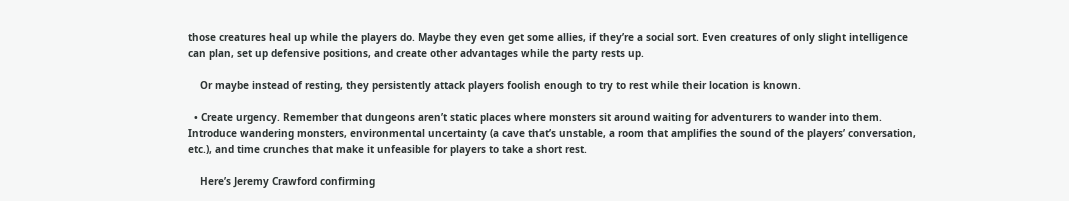those creatures heal up while the players do. Maybe they even get some allies, if they’re a social sort. Even creatures of only slight intelligence can plan, set up defensive positions, and create other advantages while the party rests up.

    Or maybe instead of resting, they persistently attack players foolish enough to try to rest while their location is known.

  • Create urgency. Remember that dungeons aren’t static places where monsters sit around waiting for adventurers to wander into them. Introduce wandering monsters, environmental uncertainty (a cave that’s unstable, a room that amplifies the sound of the players’ conversation, etc.), and time crunches that make it unfeasible for players to take a short rest.

    Here’s Jeremy Crawford confirming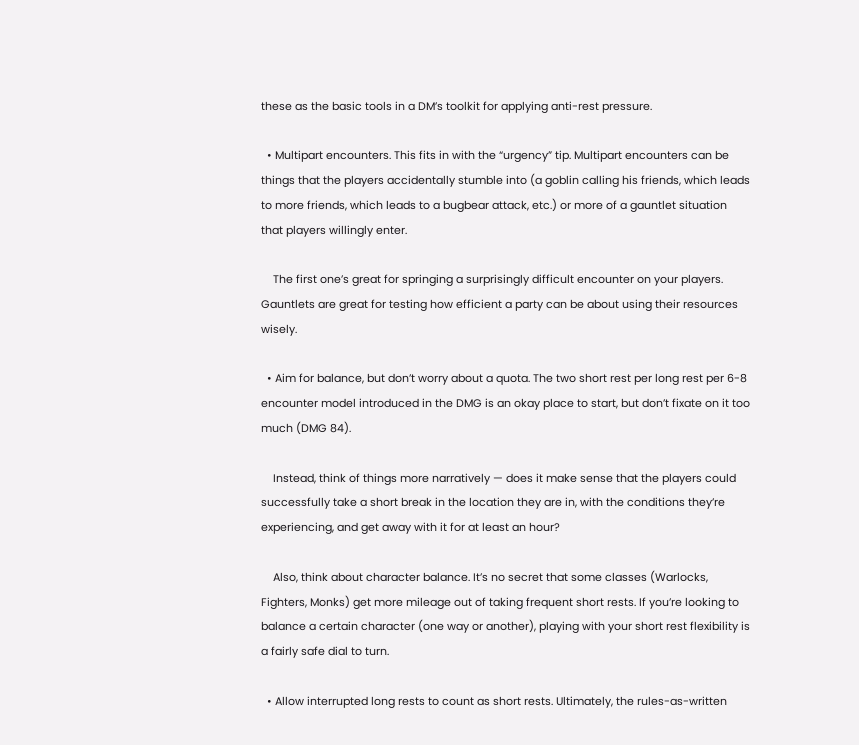these as the basic tools in a DM’s toolkit for applying anti-rest pressure.

  • Multipart encounters. This fits in with the “urgency” tip. Multipart encounters can be things that the players accidentally stumble into (a goblin calling his friends, which leads to more friends, which leads to a bugbear attack, etc.) or more of a gauntlet situation that players willingly enter.

    The first one’s great for springing a surprisingly difficult encounter on your players. Gauntlets are great for testing how efficient a party can be about using their resources wisely.

  • Aim for balance, but don’t worry about a quota. The two short rest per long rest per 6-8 encounter model introduced in the DMG is an okay place to start, but don’t fixate on it too much (DMG 84).

    Instead, think of things more narratively — does it make sense that the players could successfully take a short break in the location they are in, with the conditions they’re experiencing, and get away with it for at least an hour?

    Also, think about character balance. It’s no secret that some classes (Warlocks, Fighters, Monks) get more mileage out of taking frequent short rests. If you’re looking to balance a certain character (one way or another), playing with your short rest flexibility is a fairly safe dial to turn.

  • Allow interrupted long rests to count as short rests. Ultimately, the rules-as-written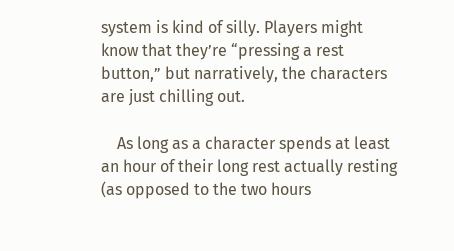system is kind of silly. Players might know that they’re “pressing a rest button,” but narratively, the characters are just chilling out.

    As long as a character spends at least an hour of their long rest actually resting (as opposed to the two hours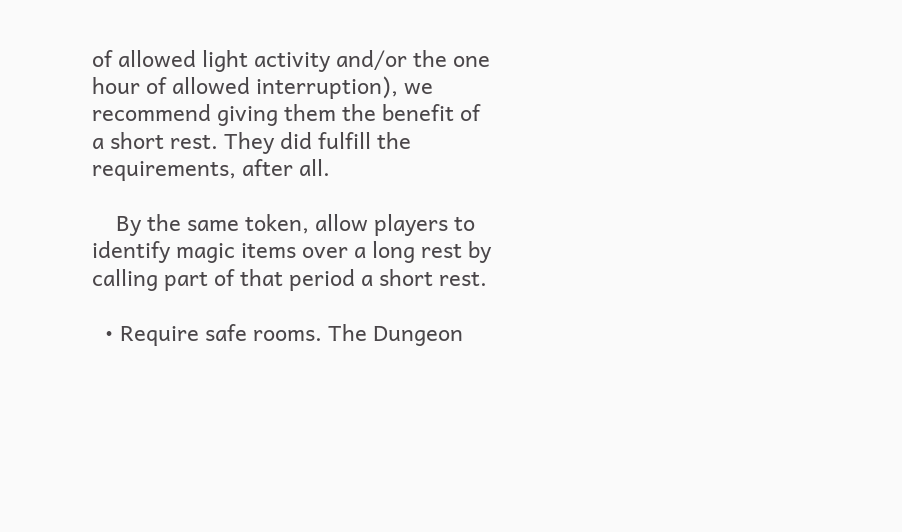of allowed light activity and/or the one hour of allowed interruption), we recommend giving them the benefit of a short rest. They did fulfill the requirements, after all.

    By the same token, allow players to identify magic items over a long rest by calling part of that period a short rest.

  • Require safe rooms. The Dungeon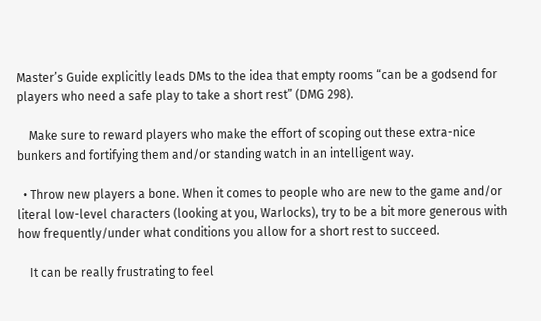Master’s Guide explicitly leads DMs to the idea that empty rooms “can be a godsend for players who need a safe play to take a short rest” (DMG 298).

    Make sure to reward players who make the effort of scoping out these extra-nice bunkers and fortifying them and/or standing watch in an intelligent way.

  • Throw new players a bone. When it comes to people who are new to the game and/or literal low-level characters (looking at you, Warlocks), try to be a bit more generous with how frequently/under what conditions you allow for a short rest to succeed.

    It can be really frustrating to feel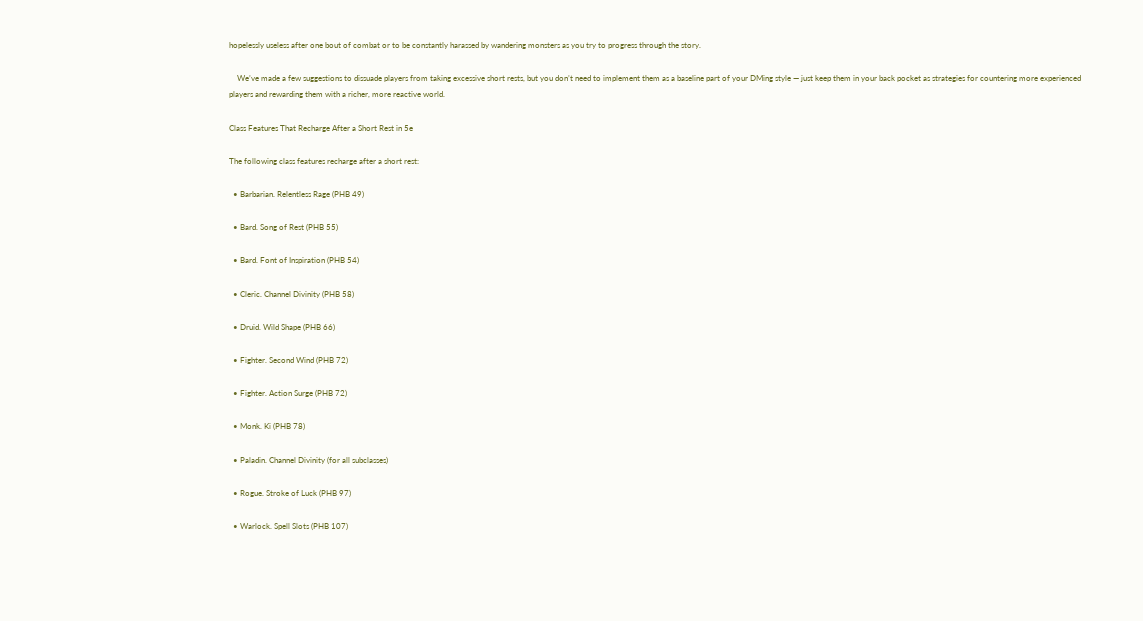hopelessly useless after one bout of combat or to be constantly harassed by wandering monsters as you try to progress through the story.

    We’ve made a few suggestions to dissuade players from taking excessive short rests, but you don’t need to implement them as a baseline part of your DMing style — just keep them in your back pocket as strategies for countering more experienced players and rewarding them with a richer, more reactive world.

Class Features That Recharge After a Short Rest in 5e

The following class features recharge after a short rest:

  • Barbarian. Relentless Rage (PHB 49)

  • Bard. Song of Rest (PHB 55)

  • Bard. Font of Inspiration (PHB 54)

  • Cleric. Channel Divinity (PHB 58)

  • Druid. Wild Shape (PHB 66)

  • Fighter. Second Wind (PHB 72)

  • Fighter. Action Surge (PHB 72)

  • Monk. Ki (PHB 78)

  • Paladin. Channel Divinity (for all subclasses)

  • Rogue. Stroke of Luck (PHB 97)

  • Warlock. Spell Slots (PHB 107)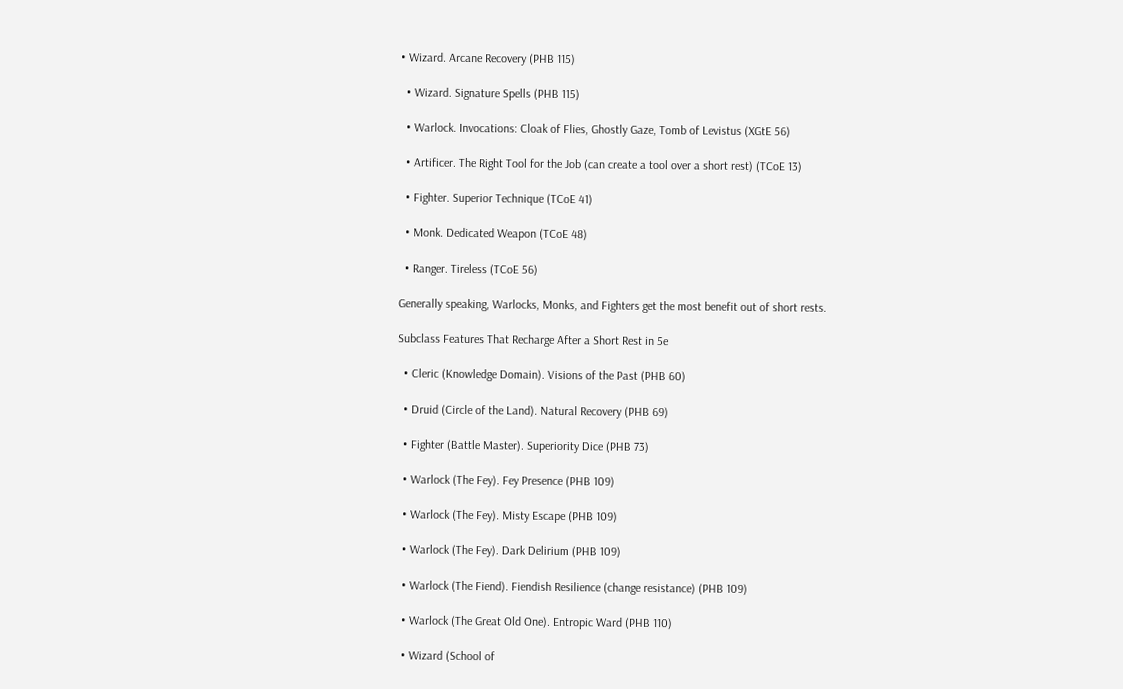• Wizard. Arcane Recovery (PHB 115)

  • Wizard. Signature Spells (PHB 115)

  • Warlock. Invocations: Cloak of Flies, Ghostly Gaze, Tomb of Levistus (XGtE 56)

  • Artificer. The Right Tool for the Job (can create a tool over a short rest) (TCoE 13)

  • Fighter. Superior Technique (TCoE 41)

  • Monk. Dedicated Weapon (TCoE 48)

  • Ranger. Tireless (TCoE 56)

Generally speaking, Warlocks, Monks, and Fighters get the most benefit out of short rests.

Subclass Features That Recharge After a Short Rest in 5e

  • Cleric (Knowledge Domain). Visions of the Past (PHB 60)

  • Druid (Circle of the Land). Natural Recovery (PHB 69)

  • Fighter (Battle Master). Superiority Dice (PHB 73)

  • Warlock (The Fey). Fey Presence (PHB 109)

  • Warlock (The Fey). Misty Escape (PHB 109)

  • Warlock (The Fey). Dark Delirium (PHB 109)

  • Warlock (The Fiend). Fiendish Resilience (change resistance) (PHB 109)

  • Warlock (The Great Old One). Entropic Ward (PHB 110)

  • Wizard (School of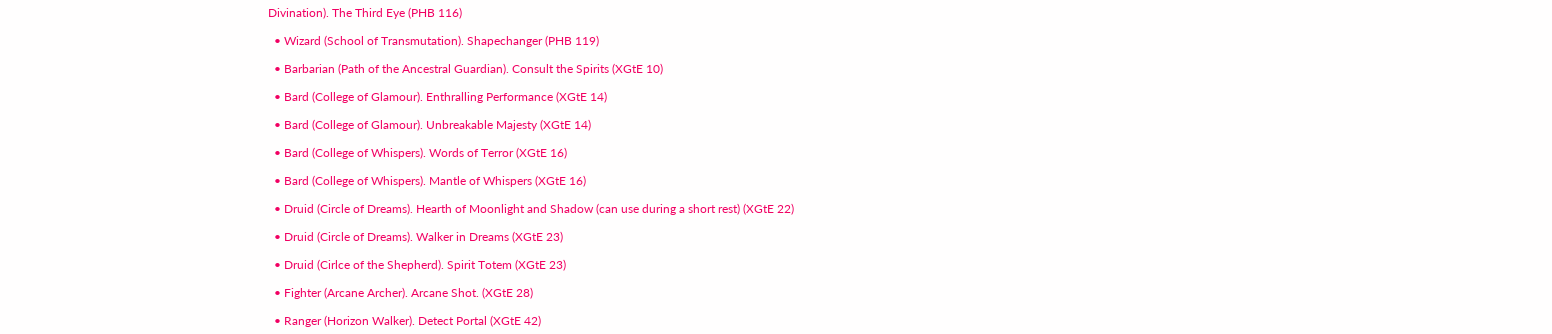Divination). The Third Eye (PHB 116)

  • Wizard (School of Transmutation). Shapechanger (PHB 119)

  • Barbarian (Path of the Ancestral Guardian). Consult the Spirits (XGtE 10)

  • Bard (College of Glamour). Enthralling Performance (XGtE 14)

  • Bard (College of Glamour). Unbreakable Majesty (XGtE 14)

  • Bard (College of Whispers). Words of Terror (XGtE 16)

  • Bard (College of Whispers). Mantle of Whispers (XGtE 16)

  • Druid (Circle of Dreams). Hearth of Moonlight and Shadow (can use during a short rest) (XGtE 22)

  • Druid (Circle of Dreams). Walker in Dreams (XGtE 23)

  • Druid (Cirlce of the Shepherd). Spirit Totem (XGtE 23)

  • Fighter (Arcane Archer). Arcane Shot. (XGtE 28)

  • Ranger (Horizon Walker). Detect Portal (XGtE 42)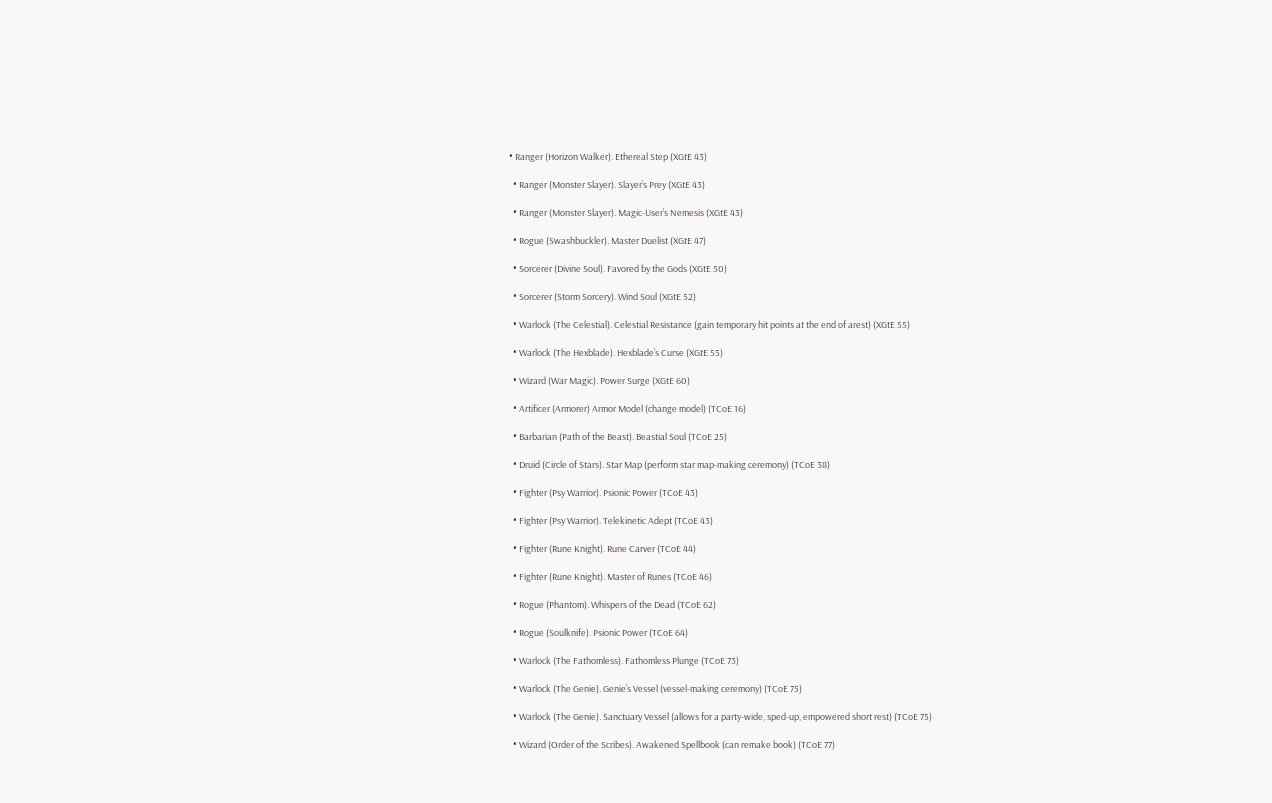• Ranger (Horizon Walker). Ethereal Step (XGtE 43)

  • Ranger (Monster Slayer). Slayer’s Prey (XGtE 43)

  • Ranger (Monster Slayer). Magic-User’s Nemesis (XGtE 43)

  • Rogue (Swashbuckler). Master Duelist (XGtE 47)

  • Sorcerer (Divine Soul). Favored by the Gods (XGtE 50)

  • Sorcerer (Storm Sorcery). Wind Soul (XGtE 52)

  • Warlock (The Celestial). Celestial Resistance (gain temporary hit points at the end of arest) (XGtE 55)

  • Warlock (The Hexblade). Hexblade’s Curse (XGtE 55)

  • Wizard (War Magic). Power Surge (XGtE 60)

  • Artificer (Armorer) Armor Model (change model) (TCoE 16)

  • Barbarian (Path of the Beast). Beastial Soul (TCoE 25)

  • Druid (Circle of Stars). Star Map (perform star map-making ceremony) (TCoE 38)

  • Fighter (Psy Warrior). Psionic Power (TCoE 43)

  • Fighter (Psy Warrior). Telekinetic Adept (TCoE 43)

  • Fighter (Rune Knight). Rune Carver (TCoE 44)

  • Fighter (Rune Knight). Master of Runes (TCoE 46)

  • Rogue (Phantom). Whispers of the Dead (TCoE 62)

  • Rogue (Soulknife). Psionic Power (TCoE 64)

  • Warlock (The Fathomless). Fathomless Plunge (TCoE 73)

  • Warlock (The Genie). Genie’s Vessel (vessel-making ceremony) (TCoE 75)

  • Warlock (The Genie). Sanctuary Vessel (allows for a party-wide, sped-up, empowered short rest) (TCoE 75)

  • Wizard (Order of the Scribes). Awakened Spellbook (can remake book) (TCoE 77)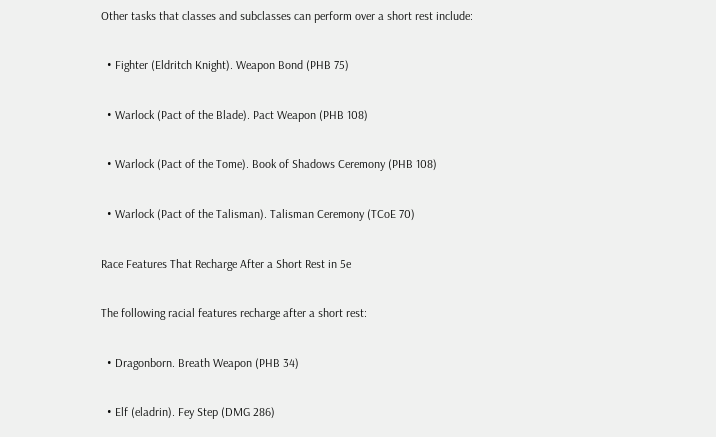Other tasks that classes and subclasses can perform over a short rest include:

  • Fighter (Eldritch Knight). Weapon Bond (PHB 75)

  • Warlock (Pact of the Blade). Pact Weapon (PHB 108)

  • Warlock (Pact of the Tome). Book of Shadows Ceremony (PHB 108)

  • Warlock (Pact of the Talisman). Talisman Ceremony (TCoE 70)

Race Features That Recharge After a Short Rest in 5e

The following racial features recharge after a short rest:

  • Dragonborn. Breath Weapon (PHB 34)

  • Elf (eladrin). Fey Step (DMG 286)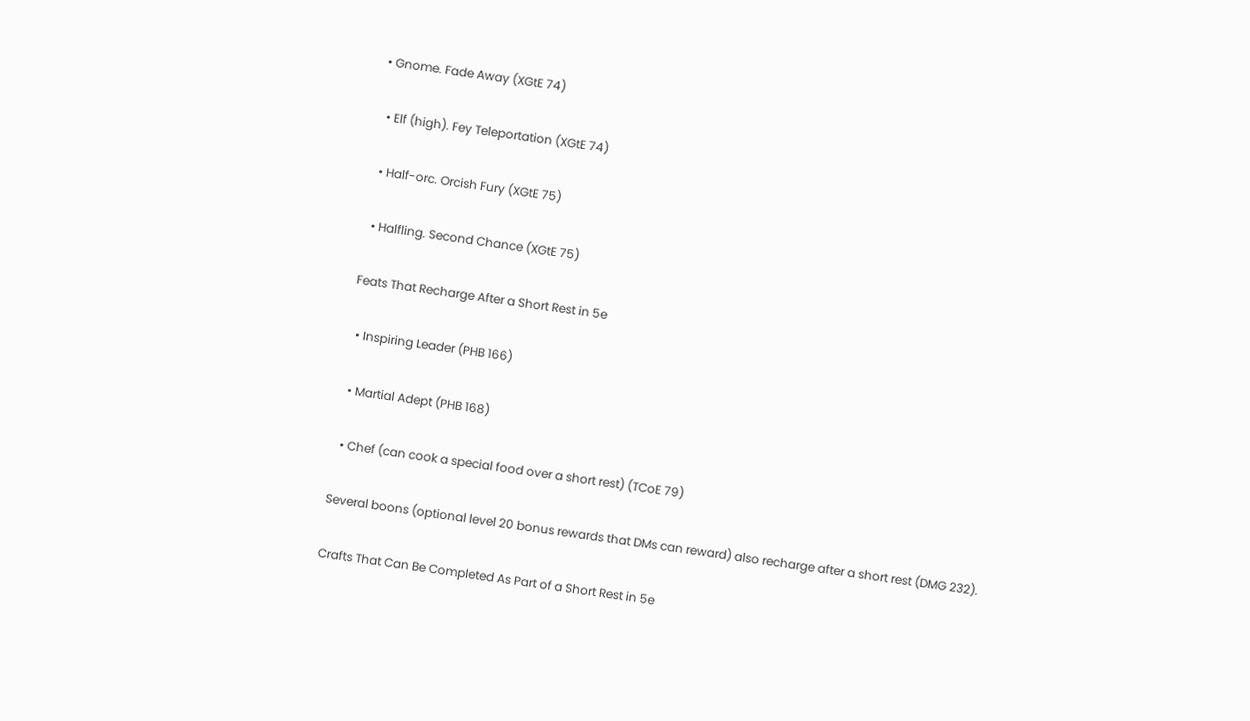• Gnome. Fade Away (XGtE 74)

  • Elf (high). Fey Teleportation (XGtE 74)

  • Half-orc. Orcish Fury (XGtE 75)

  • Halfling. Second Chance (XGtE 75)

Feats That Recharge After a Short Rest in 5e

  • Inspiring Leader (PHB 166)

  • Martial Adept (PHB 168)

  • Chef (can cook a special food over a short rest) (TCoE 79)

Several boons (optional level 20 bonus rewards that DMs can reward) also recharge after a short rest (DMG 232).

Crafts That Can Be Completed As Part of a Short Rest in 5e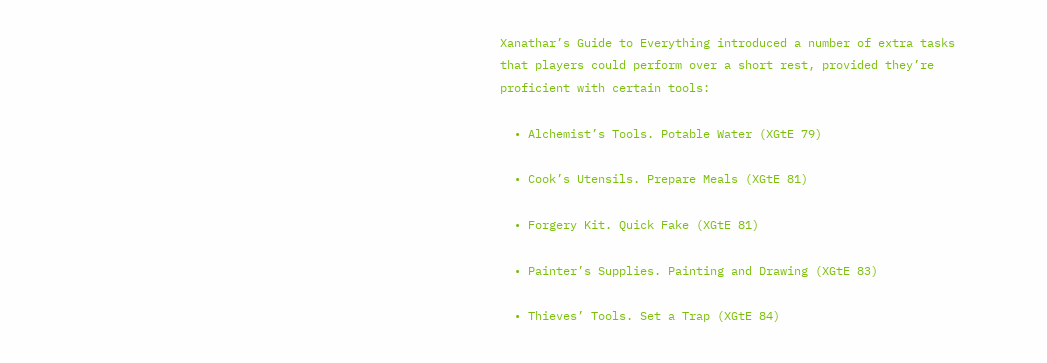Xanathar’s Guide to Everything introduced a number of extra tasks that players could perform over a short rest, provided they’re proficient with certain tools:

  • Alchemist’s Tools. Potable Water (XGtE 79)

  • Cook’s Utensils. Prepare Meals (XGtE 81)

  • Forgery Kit. Quick Fake (XGtE 81)

  • Painter’s Supplies. Painting and Drawing (XGtE 83)

  • Thieves’ Tools. Set a Trap (XGtE 84)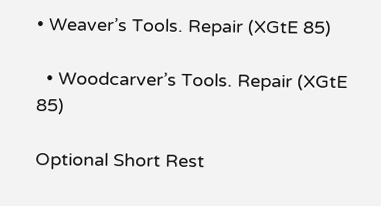• Weaver’s Tools. Repair (XGtE 85)

  • Woodcarver’s Tools. Repair (XGtE 85)

Optional Short Rest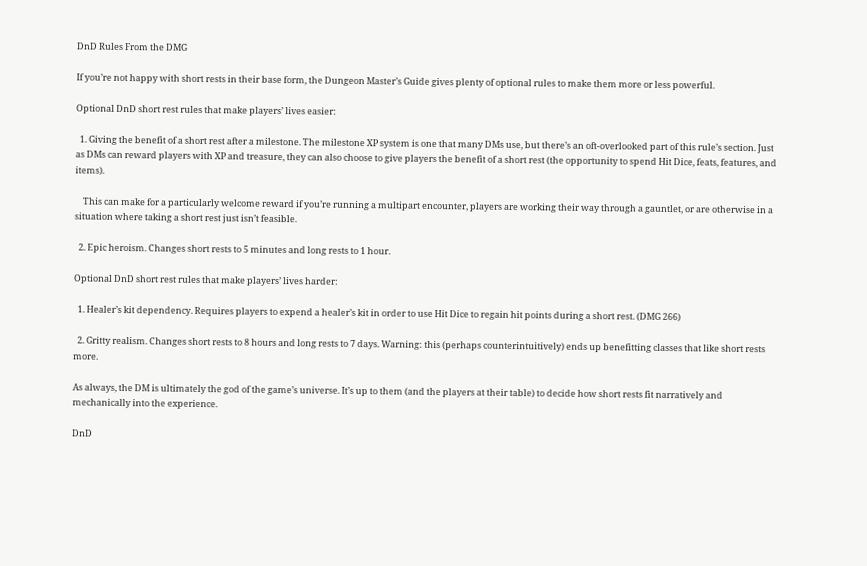DnD Rules From the DMG

If you’re not happy with short rests in their base form, the Dungeon Master’s Guide gives plenty of optional rules to make them more or less powerful.

Optional DnD short rest rules that make players’ lives easier:

  1. Giving the benefit of a short rest after a milestone. The milestone XP system is one that many DMs use, but there’s an oft-overlooked part of this rule’s section. Just as DMs can reward players with XP and treasure, they can also choose to give players the benefit of a short rest (the opportunity to spend Hit Dice, feats, features, and items).

    This can make for a particularly welcome reward if you’re running a multipart encounter, players are working their way through a gauntlet, or are otherwise in a situation where taking a short rest just isn’t feasible.

  2. Epic heroism. Changes short rests to 5 minutes and long rests to 1 hour.

Optional DnD short rest rules that make players’ lives harder:

  1. Healer’s kit dependency. Requires players to expend a healer’s kit in order to use Hit Dice to regain hit points during a short rest. (DMG 266)

  2. Gritty realism. Changes short rests to 8 hours and long rests to 7 days. Warning: this (perhaps counterintuitively) ends up benefitting classes that like short rests more.

As always, the DM is ultimately the god of the game’s universe. It’s up to them (and the players at their table) to decide how short rests fit narratively and mechanically into the experience.

DnD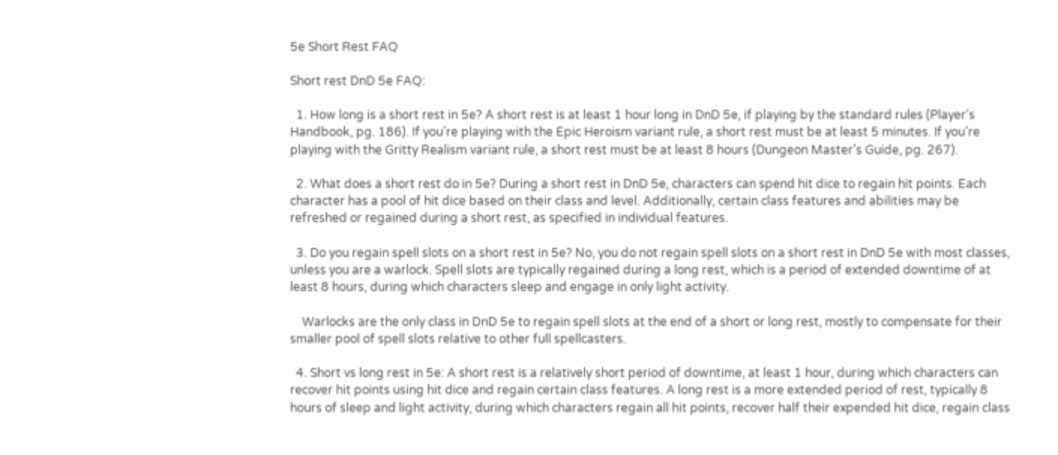5e Short Rest FAQ

Short rest DnD 5e FAQ:

  1. How long is a short rest in 5e? A short rest is at least 1 hour long in DnD 5e, if playing by the standard rules (Player’s Handbook, pg. 186). If you’re playing with the Epic Heroism variant rule, a short rest must be at least 5 minutes. If you’re playing with the Gritty Realism variant rule, a short rest must be at least 8 hours (Dungeon Master’s Guide, pg. 267).

  2. What does a short rest do in 5e? During a short rest in DnD 5e, characters can spend hit dice to regain hit points. Each character has a pool of hit dice based on their class and level. Additionally, certain class features and abilities may be refreshed or regained during a short rest, as specified in individual features.

  3. Do you regain spell slots on a short rest in 5e? No, you do not regain spell slots on a short rest in DnD 5e with most classes, unless you are a warlock. Spell slots are typically regained during a long rest, which is a period of extended downtime of at least 8 hours, during which characters sleep and engage in only light activity.

    Warlocks are the only class in DnD 5e to regain spell slots at the end of a short or long rest, mostly to compensate for their smaller pool of spell slots relative to other full spellcasters.

  4. Short vs long rest in 5e: A short rest is a relatively short period of downtime, at least 1 hour, during which characters can recover hit points using hit dice and regain certain class features. A long rest is a more extended period of rest, typically 8 hours of sleep and light activity, during which characters regain all hit points, recover half their expended hit dice, regain class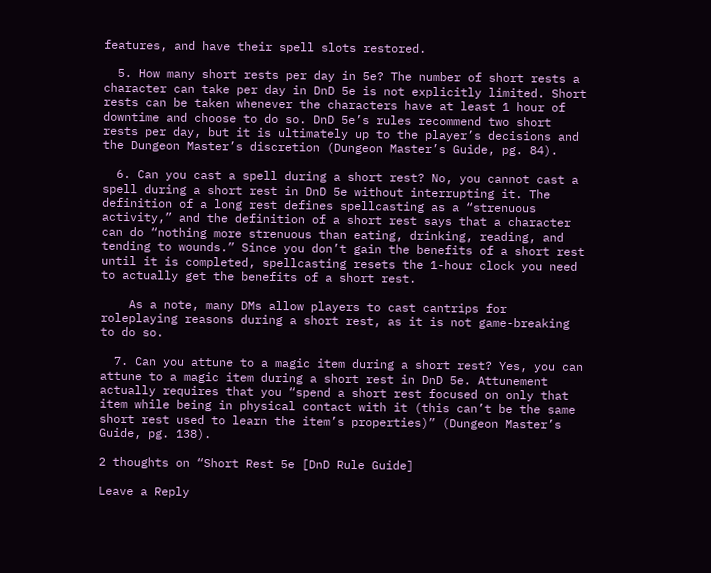features, and have their spell slots restored.

  5. How many short rests per day in 5e? The number of short rests a character can take per day in DnD 5e is not explicitly limited. Short rests can be taken whenever the characters have at least 1 hour of downtime and choose to do so. DnD 5e’s rules recommend two short rests per day, but it is ultimately up to the player’s decisions and the Dungeon Master’s discretion (Dungeon Master’s Guide, pg. 84).

  6. Can you cast a spell during a short rest? No, you cannot cast a spell during a short rest in DnD 5e without interrupting it. The definition of a long rest defines spellcasting as a “strenuous activity,” and the definition of a short rest says that a character can do “nothing more strenuous than eating, drinking, reading, and tending to wounds.” Since you don’t gain the benefits of a short rest until it is completed, spellcasting resets the 1-hour clock you need to actually get the benefits of a short rest.

    As a note, many DMs allow players to cast cantrips for roleplaying reasons during a short rest, as it is not game-breaking to do so.

  7. Can you attune to a magic item during a short rest? Yes, you can attune to a magic item during a short rest in DnD 5e. Attunement actually requires that you “spend a short rest focused on only that item while being in physical contact with it (this can’t be the same short rest used to learn the item’s properties)” (Dungeon Master’s Guide, pg. 138).

2 thoughts on “Short Rest 5e [DnD Rule Guide]

Leave a Reply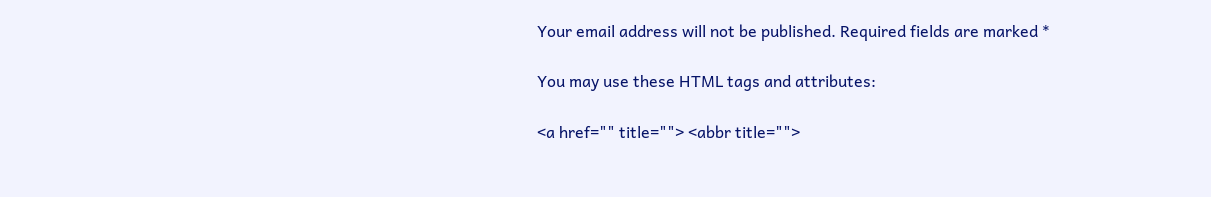Your email address will not be published. Required fields are marked *

You may use these HTML tags and attributes:

<a href="" title=""> <abbr title="">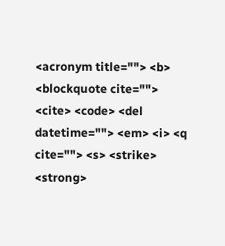<acronym title=""> <b> <blockquote cite=""> <cite> <code> <del datetime=""> <em> <i> <q cite=""> <s> <strike> <strong>